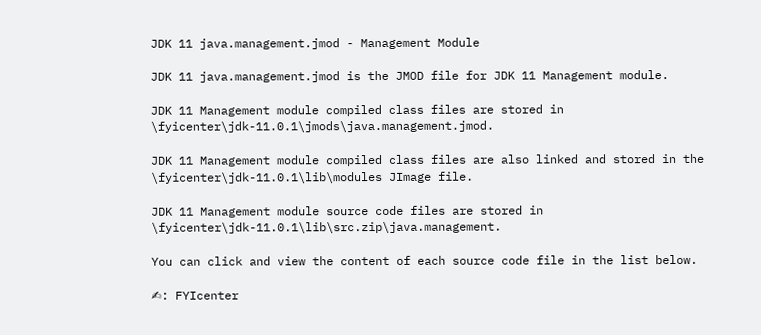JDK 11 java.management.jmod - Management Module

JDK 11 java.management.jmod is the JMOD file for JDK 11 Management module.

JDK 11 Management module compiled class files are stored in \fyicenter\jdk-11.0.1\jmods\java.management.jmod.

JDK 11 Management module compiled class files are also linked and stored in the \fyicenter\jdk-11.0.1\lib\modules JImage file.

JDK 11 Management module source code files are stored in \fyicenter\jdk-11.0.1\lib\src.zip\java.management.

You can click and view the content of each source code file in the list below.

✍: FYIcenter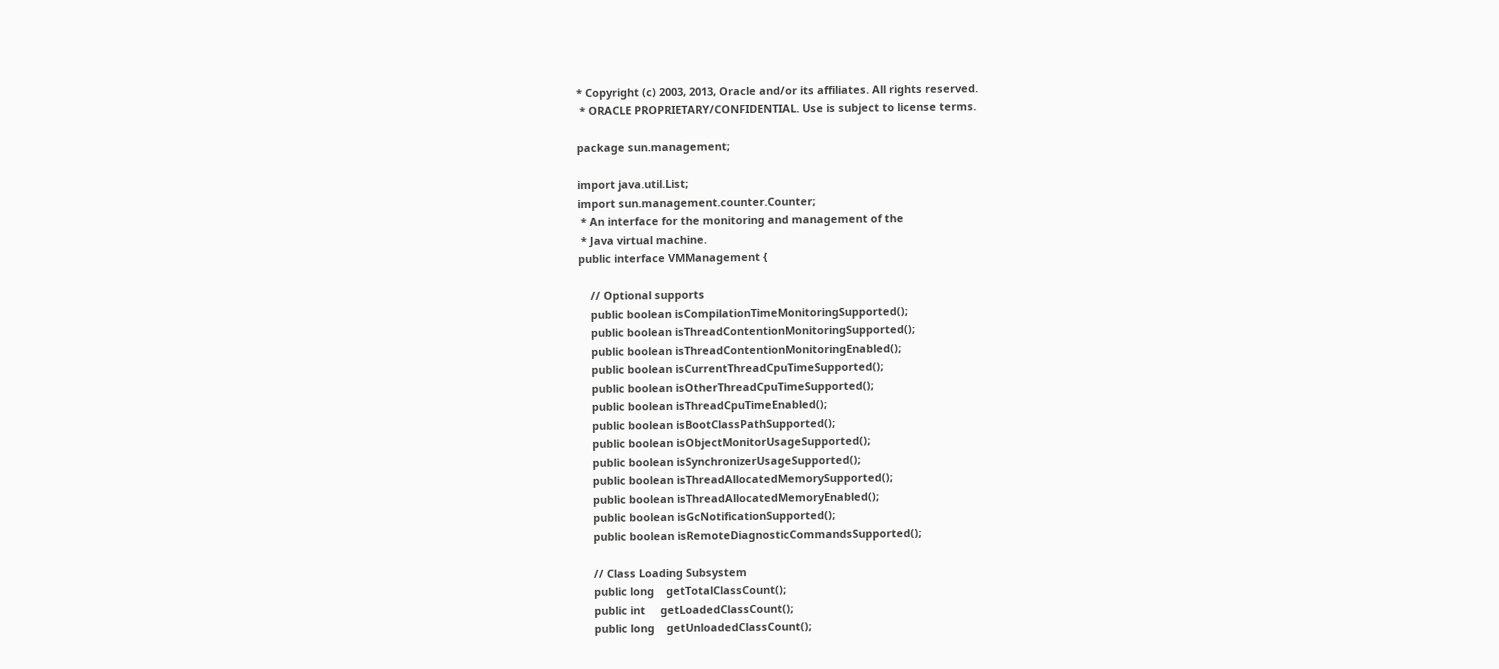* Copyright (c) 2003, 2013, Oracle and/or its affiliates. All rights reserved.
 * ORACLE PROPRIETARY/CONFIDENTIAL. Use is subject to license terms.

package sun.management;

import java.util.List;
import sun.management.counter.Counter;
 * An interface for the monitoring and management of the
 * Java virtual machine.
public interface VMManagement {

    // Optional supports
    public boolean isCompilationTimeMonitoringSupported();
    public boolean isThreadContentionMonitoringSupported();
    public boolean isThreadContentionMonitoringEnabled();
    public boolean isCurrentThreadCpuTimeSupported();
    public boolean isOtherThreadCpuTimeSupported();
    public boolean isThreadCpuTimeEnabled();
    public boolean isBootClassPathSupported();
    public boolean isObjectMonitorUsageSupported();
    public boolean isSynchronizerUsageSupported();
    public boolean isThreadAllocatedMemorySupported();
    public boolean isThreadAllocatedMemoryEnabled();
    public boolean isGcNotificationSupported();
    public boolean isRemoteDiagnosticCommandsSupported();

    // Class Loading Subsystem
    public long    getTotalClassCount();
    public int     getLoadedClassCount();
    public long    getUnloadedClassCount();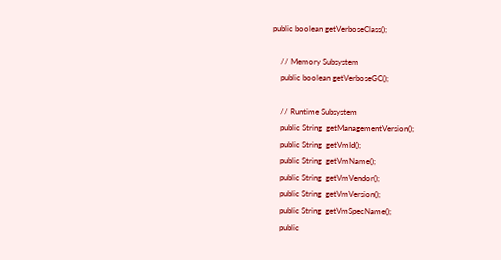public boolean getVerboseClass();

    // Memory Subsystem
    public boolean getVerboseGC();

    // Runtime Subsystem
    public String  getManagementVersion();
    public String  getVmId();
    public String  getVmName();
    public String  getVmVendor();
    public String  getVmVersion();
    public String  getVmSpecName();
    public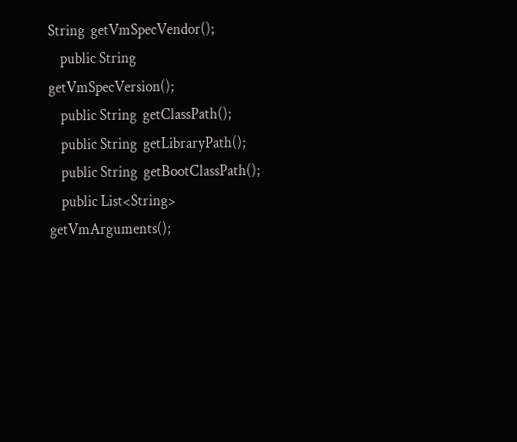String  getVmSpecVendor();
    public String  getVmSpecVersion();
    public String  getClassPath();
    public String  getLibraryPath();
    public String  getBootClassPath();
    public List<String> getVmArguments();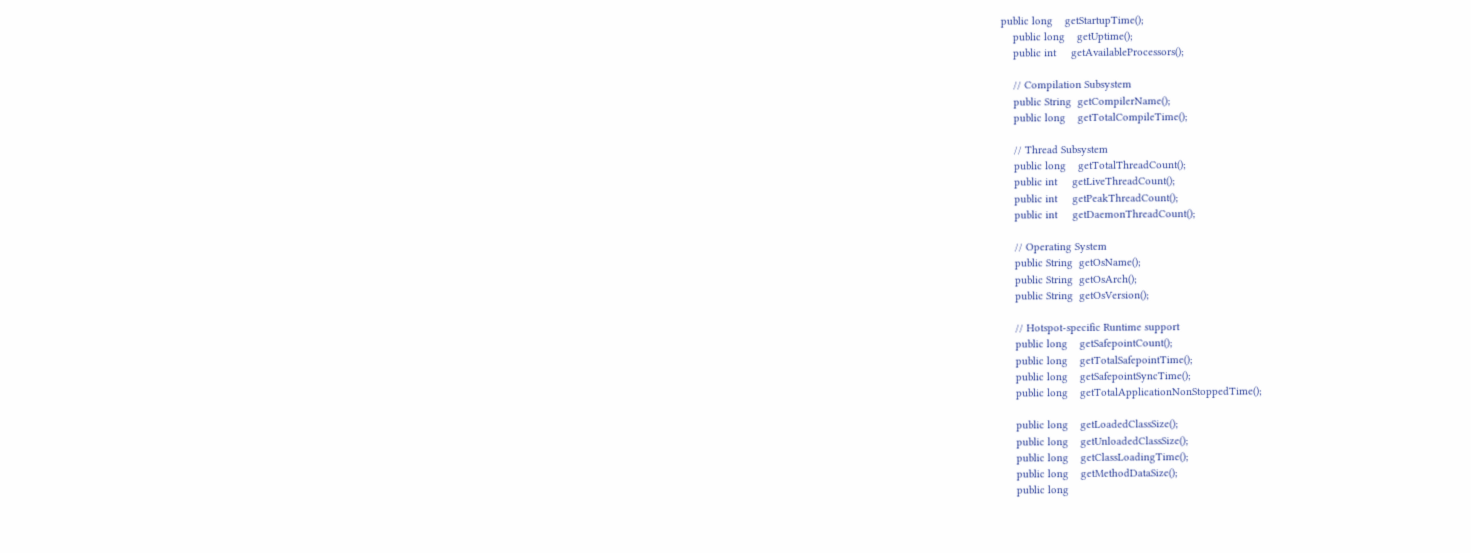public long    getStartupTime();
    public long    getUptime();
    public int     getAvailableProcessors();

    // Compilation Subsystem
    public String  getCompilerName();
    public long    getTotalCompileTime();

    // Thread Subsystem
    public long    getTotalThreadCount();
    public int     getLiveThreadCount();
    public int     getPeakThreadCount();
    public int     getDaemonThreadCount();

    // Operating System
    public String  getOsName();
    public String  getOsArch();
    public String  getOsVersion();

    // Hotspot-specific Runtime support
    public long    getSafepointCount();
    public long    getTotalSafepointTime();
    public long    getSafepointSyncTime();
    public long    getTotalApplicationNonStoppedTime();

    public long    getLoadedClassSize();
    public long    getUnloadedClassSize();
    public long    getClassLoadingTime();
    public long    getMethodDataSize();
    public long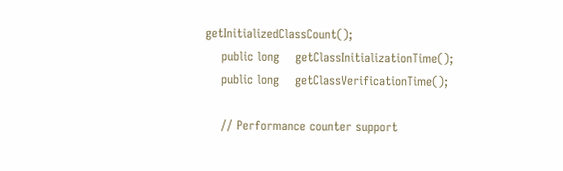getInitializedClassCount();
    public long    getClassInitializationTime();
    public long    getClassVerificationTime();

    // Performance counter support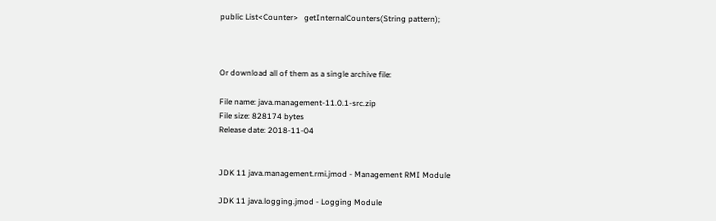public List<Counter>   getInternalCounters(String pattern);



Or download all of them as a single archive file:

File name: java.management-11.0.1-src.zip
File size: 828174 bytes
Release date: 2018-11-04


JDK 11 java.management.rmi.jmod - Management RMI Module

JDK 11 java.logging.jmod - Logging Module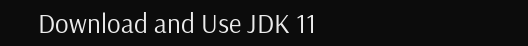Download and Use JDK 11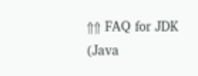⇑⇑ FAQ for JDK (Java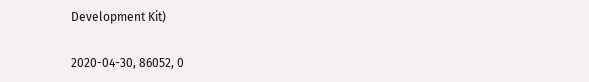Development Kit)

2020-04-30, 86052, 0